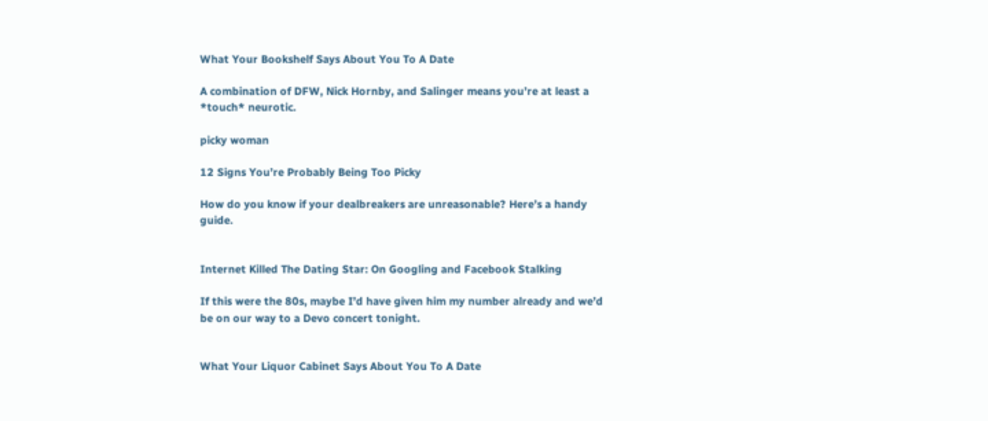What Your Bookshelf Says About You To A Date

A combination of DFW, Nick Hornby, and Salinger means you’re at least a *touch* neurotic.

picky woman

12 Signs You’re Probably Being Too Picky

How do you know if your dealbreakers are unreasonable? Here’s a handy guide.


Internet Killed The Dating Star: On Googling and Facebook Stalking

If this were the 80s, maybe I’d have given him my number already and we’d be on our way to a Devo concert tonight.


What Your Liquor Cabinet Says About You To A Date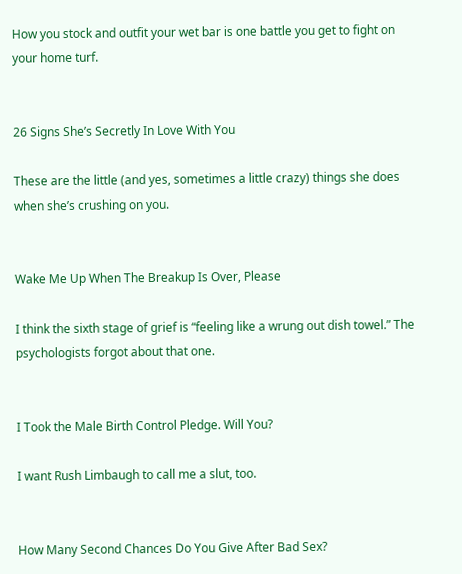How you stock and outfit your wet bar is one battle you get to fight on your home turf.


26 Signs She’s Secretly In Love With You

These are the little (and yes, sometimes a little crazy) things she does when she’s crushing on you.


Wake Me Up When The Breakup Is Over, Please

I think the sixth stage of grief is “feeling like a wrung out dish towel.” The psychologists forgot about that one.


I Took the Male Birth Control Pledge. Will You?

I want Rush Limbaugh to call me a slut, too.


How Many Second Chances Do You Give After Bad Sex?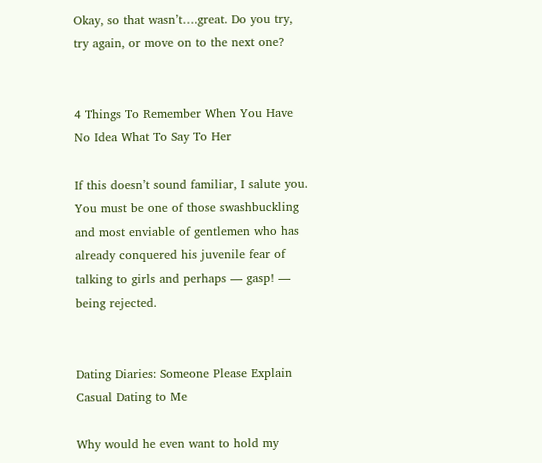Okay, so that wasn’t….great. Do you try, try again, or move on to the next one?


4 Things To Remember When You Have No Idea What To Say To Her

If this doesn’t sound familiar, I salute you. You must be one of those swashbuckling and most enviable of gentlemen who has already conquered his juvenile fear of talking to girls and perhaps — gasp! — being rejected.


Dating Diaries: Someone Please Explain Casual Dating to Me

Why would he even want to hold my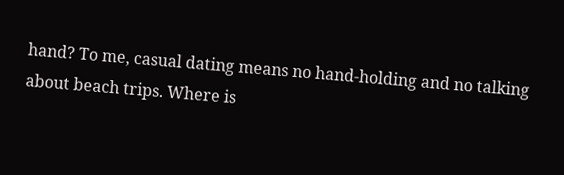hand? To me, casual dating means no hand-holding and no talking about beach trips. Where is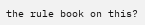the rule book on this?